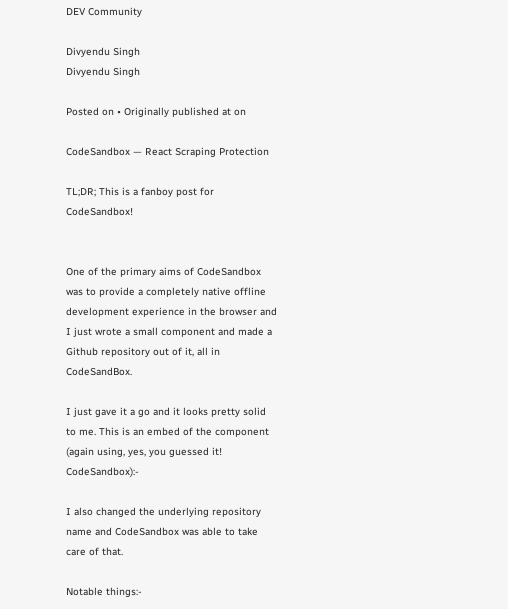DEV Community

Divyendu Singh
Divyendu Singh

Posted on • Originally published at on

CodeSandbox — React Scraping Protection

TL;DR; This is a fanboy post for CodeSandbox!


One of the primary aims of CodeSandbox was to provide a completely native offline development experience in the browser and I just wrote a small component and made a Github repository out of it, all in CodeSandBox.

I just gave it a go and it looks pretty solid to me. This is an embed of the component (again using, yes, you guessed it! CodeSandbox):-

I also changed the underlying repository name and CodeSandbox was able to take care of that.

Notable things:-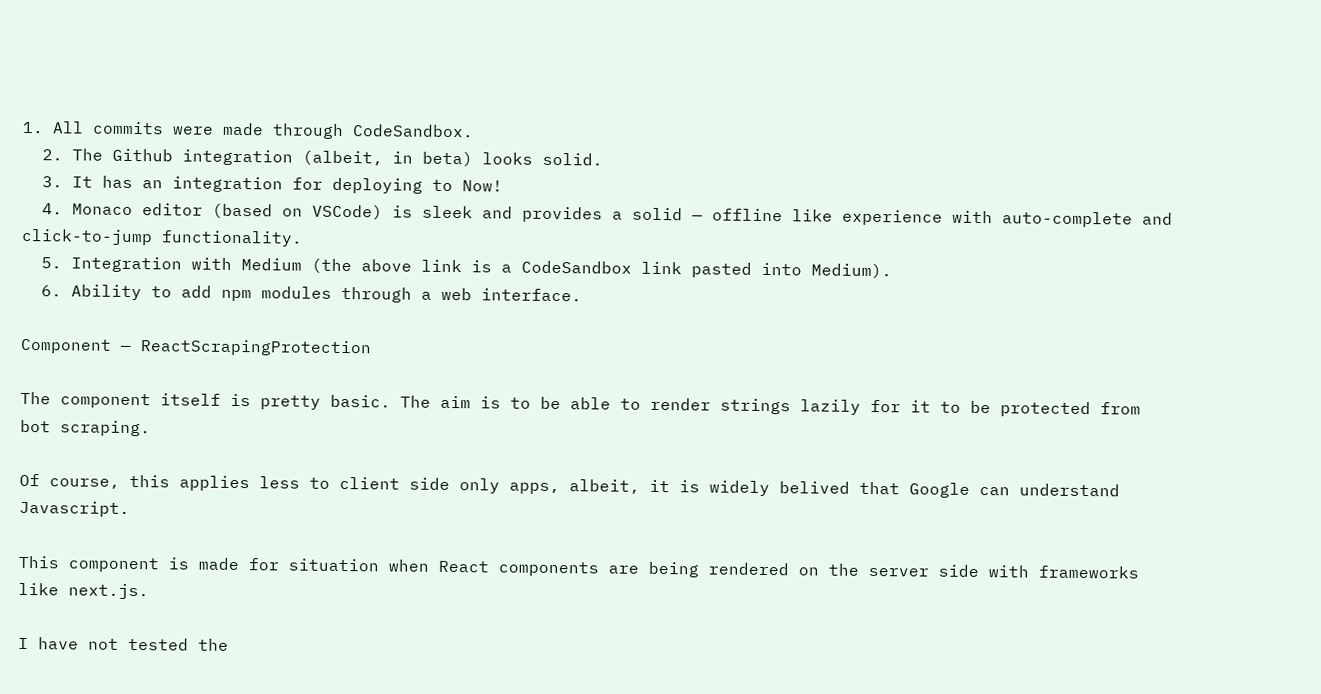1. All commits were made through CodeSandbox.
  2. The Github integration (albeit, in beta) looks solid.
  3. It has an integration for deploying to Now!
  4. Monaco editor (based on VSCode) is sleek and provides a solid — offline like experience with auto-complete and click-to-jump functionality.
  5. Integration with Medium (the above link is a CodeSandbox link pasted into Medium).
  6. Ability to add npm modules through a web interface.

Component — ReactScrapingProtection

The component itself is pretty basic. The aim is to be able to render strings lazily for it to be protected from bot scraping.

Of course, this applies less to client side only apps, albeit, it is widely belived that Google can understand Javascript.

This component is made for situation when React components are being rendered on the server side with frameworks like next.js.

I have not tested the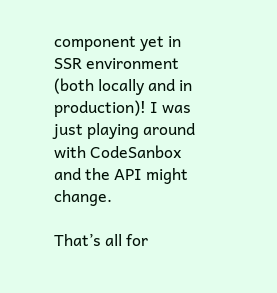component yet in SSR environment (both locally and in production)! I was just playing around with CodeSanbox and the API might change.

That’s all for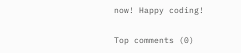now! Happy coding!

Top comments (0)